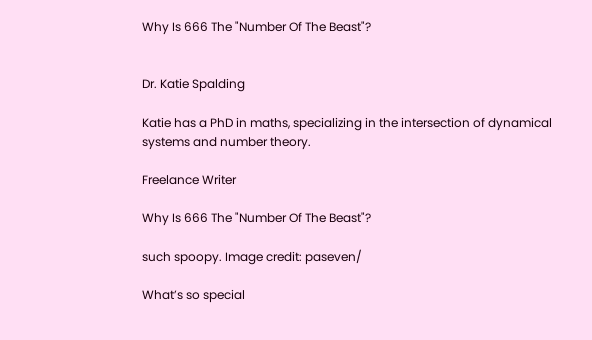Why Is 666 The "Number Of The Beast"?


Dr. Katie Spalding

Katie has a PhD in maths, specializing in the intersection of dynamical systems and number theory.

Freelance Writer

Why Is 666 The "Number Of The Beast"?

such spoopy. Image credit: paseven/

What’s so special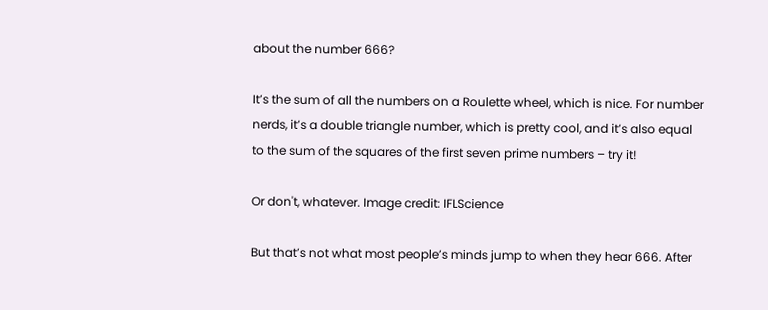about the number 666?

It’s the sum of all the numbers on a Roulette wheel, which is nice. For number nerds, it’s a double triangle number, which is pretty cool, and it’s also equal to the sum of the squares of the first seven prime numbers – try it!

Or don't, whatever. Image credit: IFLScience

But that’s not what most people’s minds jump to when they hear 666. After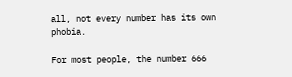all, not every number has its own phobia.

For most people, the number 666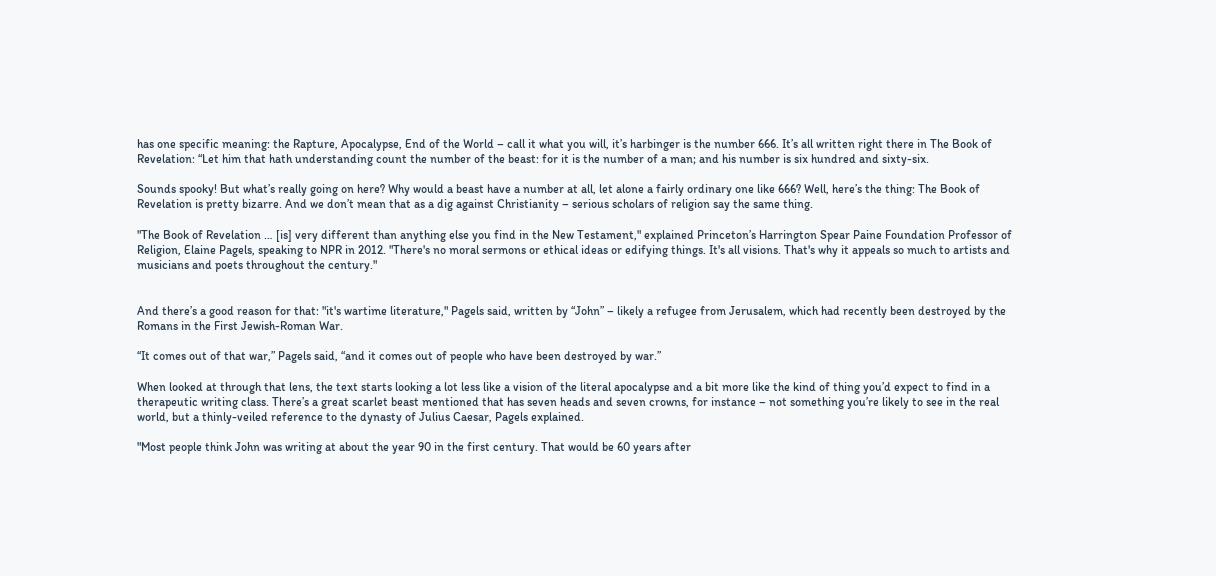has one specific meaning: the Rapture, Apocalypse, End of the World – call it what you will, it’s harbinger is the number 666. It’s all written right there in The Book of Revelation: “Let him that hath understanding count the number of the beast: for it is the number of a man; and his number is six hundred and sixty-six.

Sounds spooky! But what’s really going on here? Why would a beast have a number at all, let alone a fairly ordinary one like 666? Well, here’s the thing: The Book of Revelation is pretty bizarre. And we don’t mean that as a dig against Christianity – serious scholars of religion say the same thing.

"The Book of Revelation … [is] very different than anything else you find in the New Testament," explained Princeton’s Harrington Spear Paine Foundation Professor of Religion, Elaine Pagels, speaking to NPR in 2012. "There's no moral sermons or ethical ideas or edifying things. It's all visions. That's why it appeals so much to artists and musicians and poets throughout the century."


And there’s a good reason for that: "it's wartime literature," Pagels said, written by “John” – likely a refugee from Jerusalem, which had recently been destroyed by the Romans in the First Jewish-Roman War.

“It comes out of that war,” Pagels said, “and it comes out of people who have been destroyed by war.”

When looked at through that lens, the text starts looking a lot less like a vision of the literal apocalypse and a bit more like the kind of thing you’d expect to find in a therapeutic writing class. There’s a great scarlet beast mentioned that has seven heads and seven crowns, for instance – not something you’re likely to see in the real world, but a thinly-veiled reference to the dynasty of Julius Caesar, Pagels explained.

"Most people think John was writing at about the year 90 in the first century. That would be 60 years after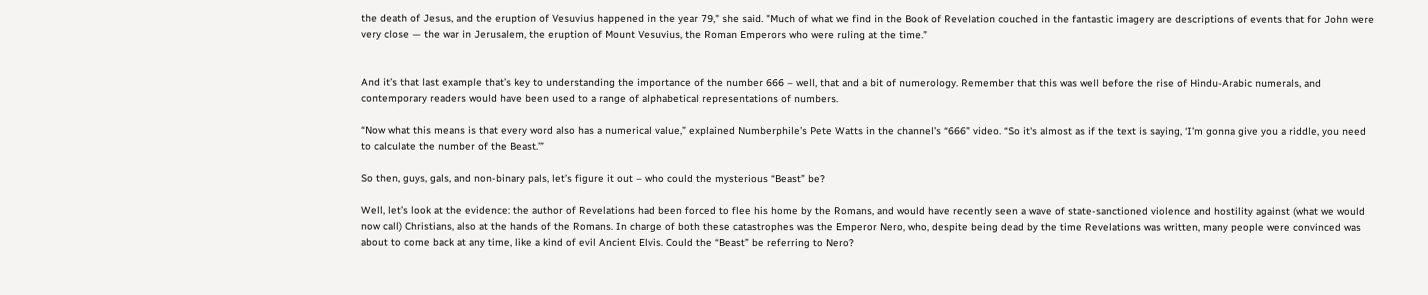the death of Jesus, and the eruption of Vesuvius happened in the year 79," she said. "Much of what we find in the Book of Revelation couched in the fantastic imagery are descriptions of events that for John were very close — the war in Jerusalem, the eruption of Mount Vesuvius, the Roman Emperors who were ruling at the time.”


And it’s that last example that’s key to understanding the importance of the number 666 – well, that and a bit of numerology. Remember that this was well before the rise of Hindu-Arabic numerals, and contemporary readers would have been used to a range of alphabetical representations of numbers.

“Now what this means is that every word also has a numerical value,” explained Numberphile’s Pete Watts in the channel’s “666” video. “So it's almost as if the text is saying, ‘I’m gonna give you a riddle, you need to calculate the number of the Beast.’”

So then, guys, gals, and non-binary pals, let’s figure it out – who could the mysterious “Beast” be?

Well, let’s look at the evidence: the author of Revelations had been forced to flee his home by the Romans, and would have recently seen a wave of state-sanctioned violence and hostility against (what we would now call) Christians, also at the hands of the Romans. In charge of both these catastrophes was the Emperor Nero, who, despite being dead by the time Revelations was written, many people were convinced was about to come back at any time, like a kind of evil Ancient Elvis. Could the “Beast” be referring to Nero?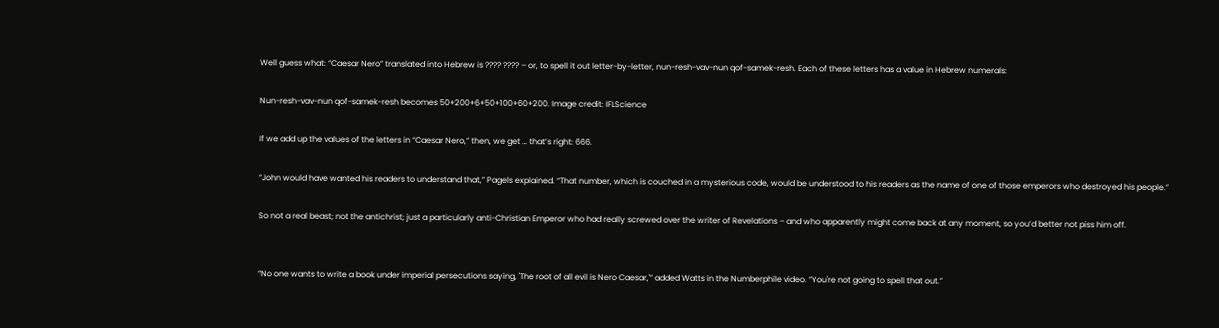Well guess what: “Caesar Nero” translated into Hebrew is ???? ???? – or, to spell it out letter-by-letter, nun-resh-vav-nun qof-samek-resh. Each of these letters has a value in Hebrew numerals:

Nun-resh-vav-nun qof-samek-resh becomes 50+200+6+50+100+60+200. Image credit: IFLScience

If we add up the values of the letters in “Caesar Nero,” then, we get … that’s right: 666.

“John would have wanted his readers to understand that,” Pagels explained. “That number, which is couched in a mysterious code, would be understood to his readers as the name of one of those emperors who destroyed his people.”

So not a real beast; not the antichrist; just a particularly anti-Christian Emperor who had really screwed over the writer of Revelations – and who apparently might come back at any moment, so you’d better not piss him off.


“No one wants to write a book under imperial persecutions saying, 'The root of all evil is Nero Caesar,'” added Watts in the Numberphile video. “You're not going to spell that out.”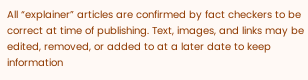All “explainer” articles are confirmed by fact checkers to be correct at time of publishing. Text, images, and links may be edited, removed, or added to at a later date to keep information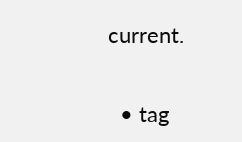current.


  • tag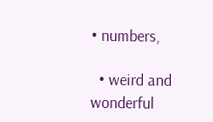• numbers,

  • weird and wonderful